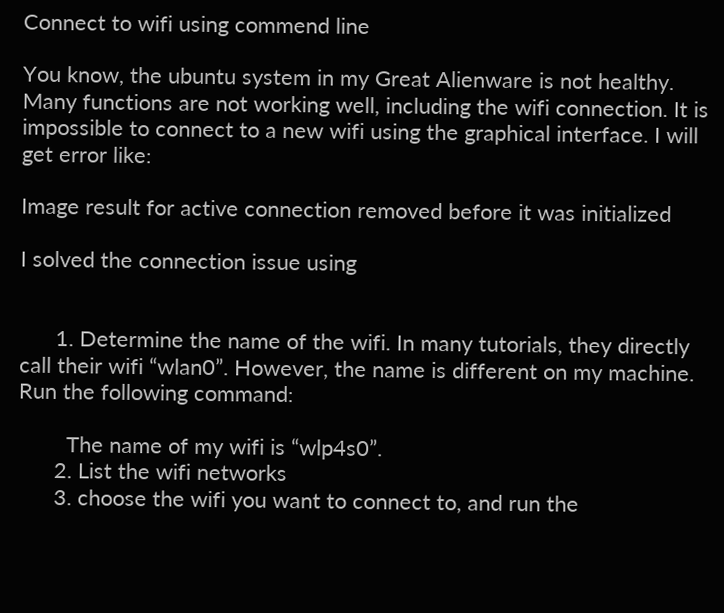Connect to wifi using commend line

You know, the ubuntu system in my Great Alienware is not healthy. Many functions are not working well, including the wifi connection. It is impossible to connect to a new wifi using the graphical interface. I will get error like:

Image result for active connection removed before it was initialized

I solved the connection issue using


      1. Determine the name of the wifi. In many tutorials, they directly call their wifi “wlan0”. However, the name is different on my machine. Run the following command:

        The name of my wifi is “wlp4s0”.
      2. List the wifi networks
      3. choose the wifi you want to connect to, and run the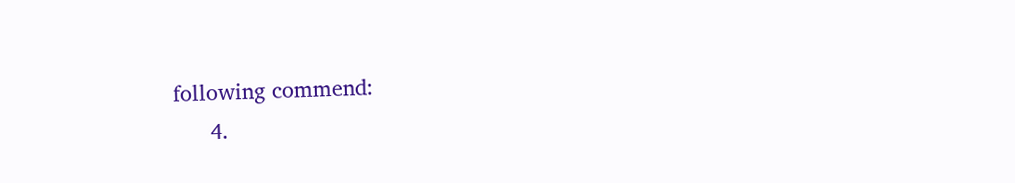following commend:
      4.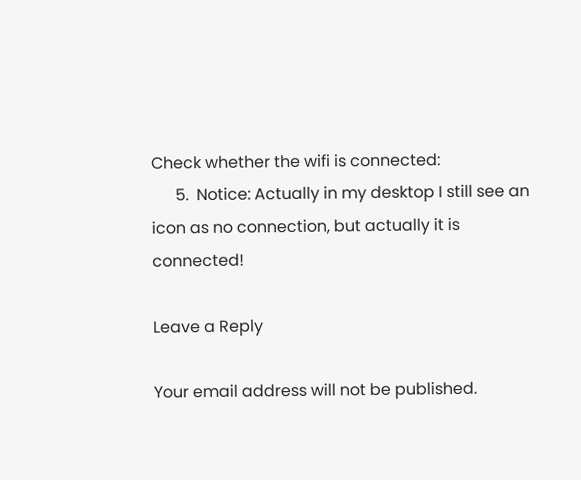Check whether the wifi is connected:
      5.  Notice: Actually in my desktop I still see an icon as no connection, but actually it is connected!

Leave a Reply

Your email address will not be published.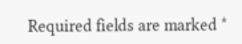Required fields are marked *